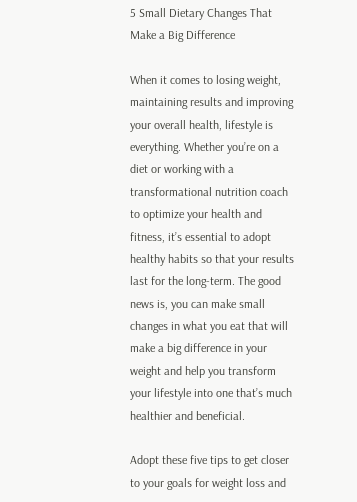5 Small Dietary Changes That Make a Big Difference

When it comes to losing weight, maintaining results and improving your overall health, lifestyle is everything. Whether you’re on a diet or working with a transformational nutrition coach to optimize your health and fitness, it’s essential to adopt healthy habits so that your results last for the long-term. The good news is, you can make small changes in what you eat that will make a big difference in your weight and help you transform your lifestyle into one that’s much healthier and beneficial.

Adopt these five tips to get closer to your goals for weight loss and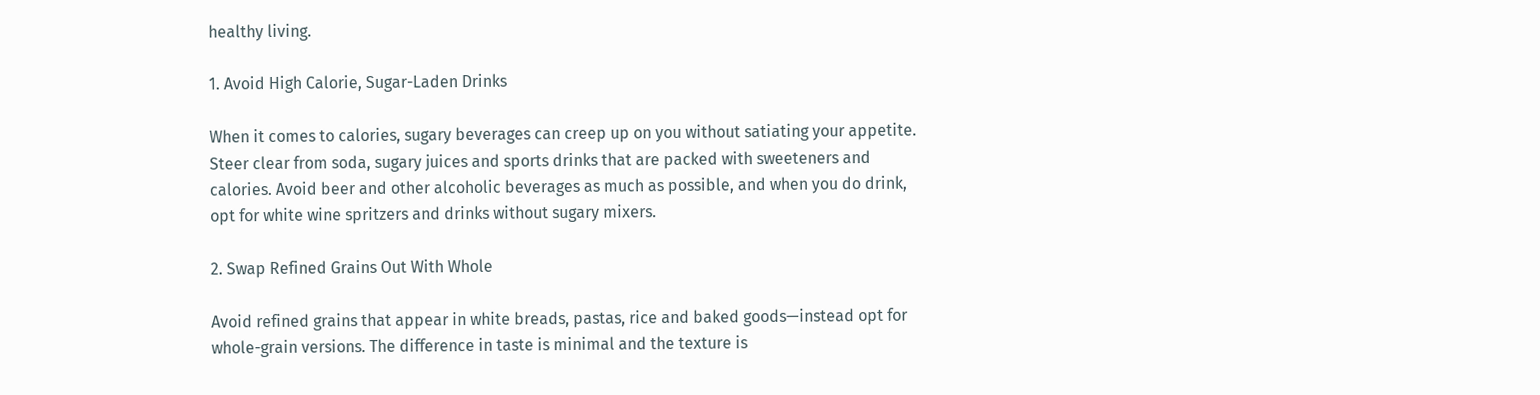healthy living.

1. Avoid High Calorie, Sugar-Laden Drinks

When it comes to calories, sugary beverages can creep up on you without satiating your appetite. Steer clear from soda, sugary juices and sports drinks that are packed with sweeteners and calories. Avoid beer and other alcoholic beverages as much as possible, and when you do drink, opt for white wine spritzers and drinks without sugary mixers.

2. Swap Refined Grains Out With Whole

Avoid refined grains that appear in white breads, pastas, rice and baked goods—instead opt for whole-grain versions. The difference in taste is minimal and the texture is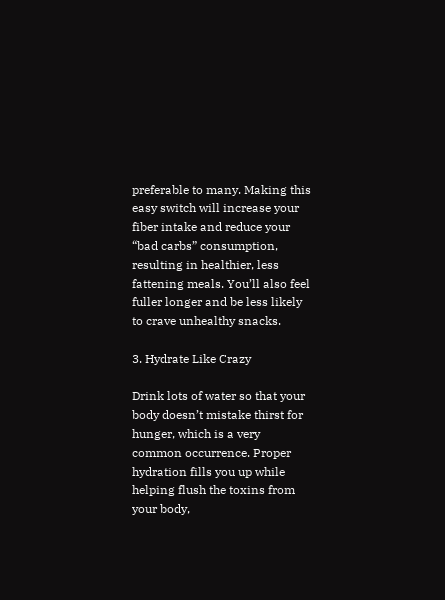preferable to many. Making this easy switch will increase your fiber intake and reduce your “bad carbs” consumption, resulting in healthier, less fattening meals. You’ll also feel fuller longer and be less likely to crave unhealthy snacks.

3. Hydrate Like Crazy

Drink lots of water so that your body doesn’t mistake thirst for hunger, which is a very common occurrence. Proper hydration fills you up while helping flush the toxins from your body,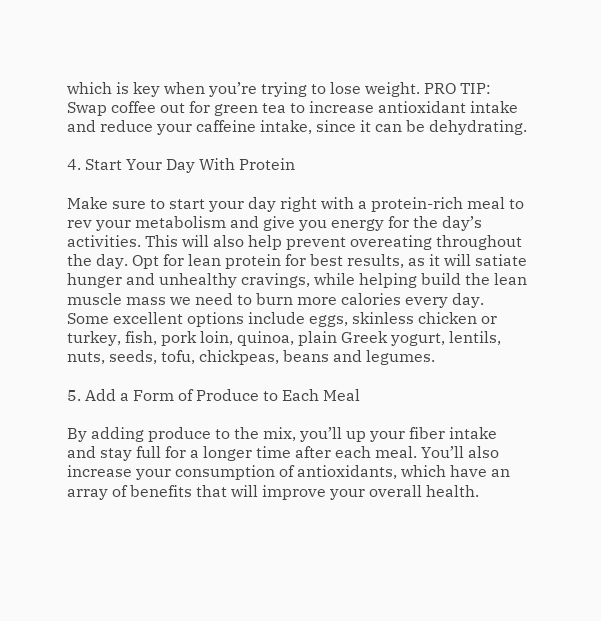which is key when you’re trying to lose weight. PRO TIP: Swap coffee out for green tea to increase antioxidant intake and reduce your caffeine intake, since it can be dehydrating.

4. Start Your Day With Protein

Make sure to start your day right with a protein-rich meal to rev your metabolism and give you energy for the day’s activities. This will also help prevent overeating throughout the day. Opt for lean protein for best results, as it will satiate hunger and unhealthy cravings, while helping build the lean muscle mass we need to burn more calories every day. Some excellent options include eggs, skinless chicken or turkey, fish, pork loin, quinoa, plain Greek yogurt, lentils, nuts, seeds, tofu, chickpeas, beans and legumes.

5. Add a Form of Produce to Each Meal

By adding produce to the mix, you’ll up your fiber intake and stay full for a longer time after each meal. You’ll also increase your consumption of antioxidants, which have an array of benefits that will improve your overall health.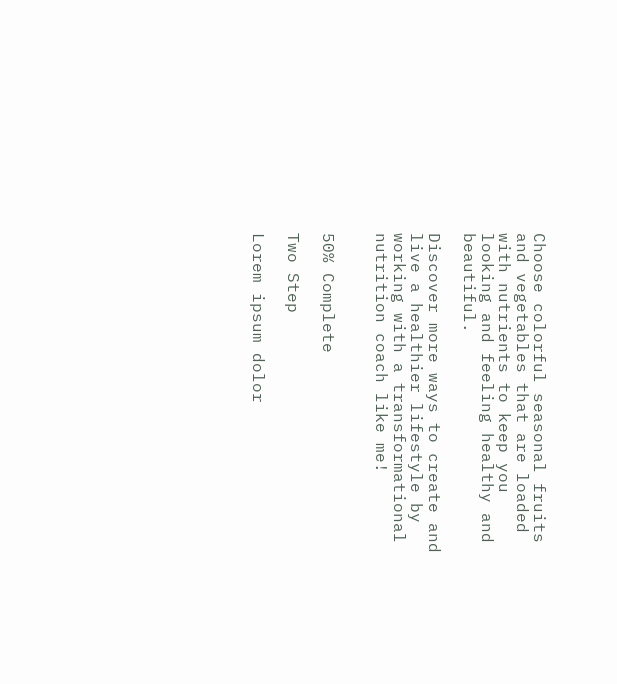Choose colorful seasonal fruits and vegetables that are loaded with nutrients to keep you looking and feeling healthy and beautiful.

Discover more ways to create and live a healthier lifestyle by working with a transformational nutrition coach like me!


50% Complete

Two Step

Lorem ipsum dolor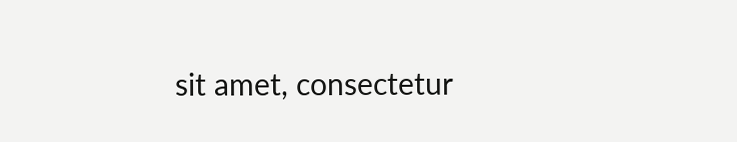sit amet, consectetur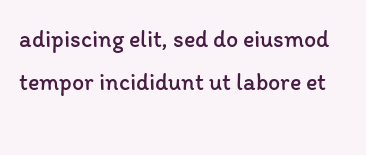adipiscing elit, sed do eiusmod tempor incididunt ut labore et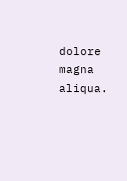dolore magna aliqua.